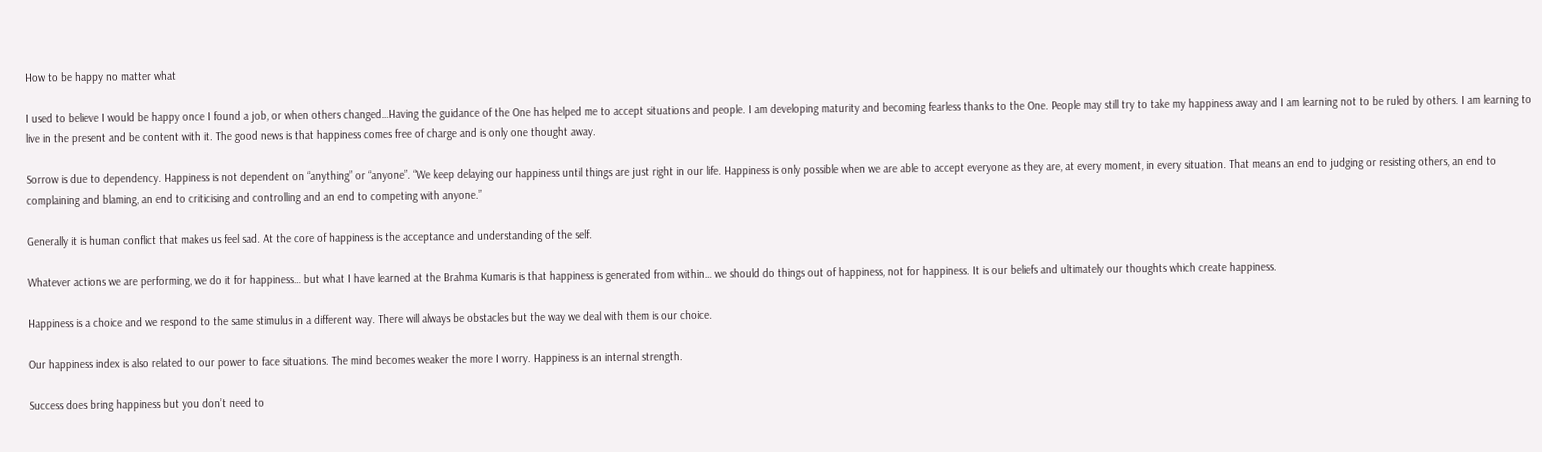How to be happy no matter what

I used to believe I would be happy once I found a job, or when others changed…Having the guidance of the One has helped me to accept situations and people. I am developing maturity and becoming fearless thanks to the One. People may still try to take my happiness away and I am learning not to be ruled by others. I am learning to live in the present and be content with it. The good news is that happiness comes free of charge and is only one thought away.

Sorrow is due to dependency. Happiness is not dependent on “anything” or “anyone”. “We keep delaying our happiness until things are just right in our life. Happiness is only possible when we are able to accept everyone as they are, at every moment, in every situation. That means an end to judging or resisting others, an end to complaining and blaming, an end to criticising and controlling and an end to competing with anyone.”

Generally it is human conflict that makes us feel sad. At the core of happiness is the acceptance and understanding of the self.

Whatever actions we are performing, we do it for happiness… but what I have learned at the Brahma Kumaris is that happiness is generated from within… we should do things out of happiness, not for happiness. It is our beliefs and ultimately our thoughts which create happiness.

Happiness is a choice and we respond to the same stimulus in a different way. There will always be obstacles but the way we deal with them is our choice.

Our happiness index is also related to our power to face situations. The mind becomes weaker the more I worry. Happiness is an internal strength.

Success does bring happiness but you don’t need to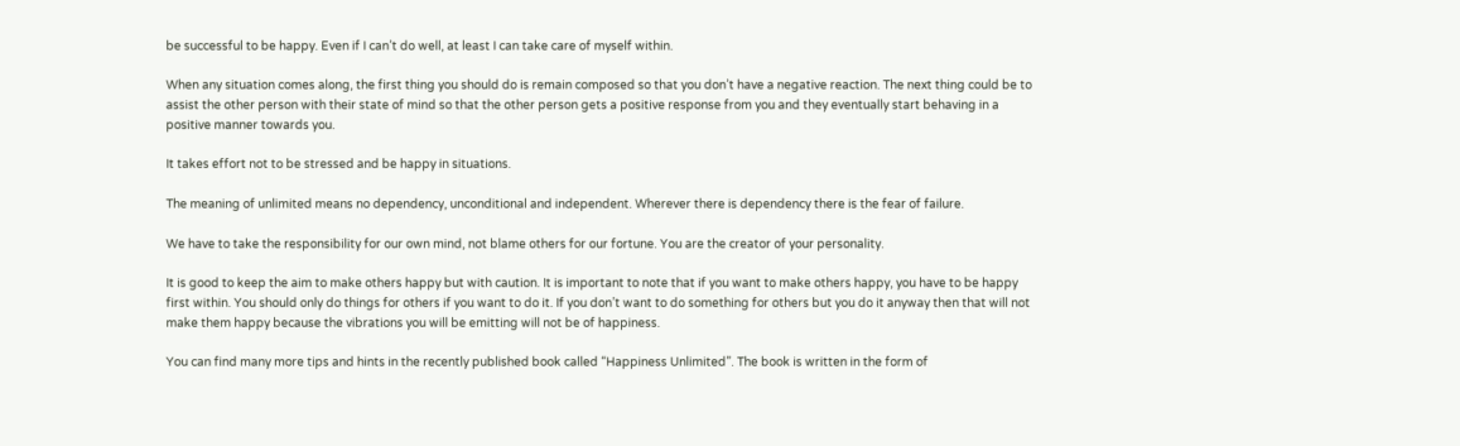be successful to be happy. Even if I can’t do well, at least I can take care of myself within.

When any situation comes along, the first thing you should do is remain composed so that you don’t have a negative reaction. The next thing could be to assist the other person with their state of mind so that the other person gets a positive response from you and they eventually start behaving in a positive manner towards you.

It takes effort not to be stressed and be happy in situations.

The meaning of unlimited means no dependency, unconditional and independent. Wherever there is dependency there is the fear of failure.

We have to take the responsibility for our own mind, not blame others for our fortune. You are the creator of your personality.

It is good to keep the aim to make others happy but with caution. It is important to note that if you want to make others happy, you have to be happy first within. You should only do things for others if you want to do it. If you don’t want to do something for others but you do it anyway then that will not make them happy because the vibrations you will be emitting will not be of happiness.

You can find many more tips and hints in the recently published book called “Happiness Unlimited”. The book is written in the form of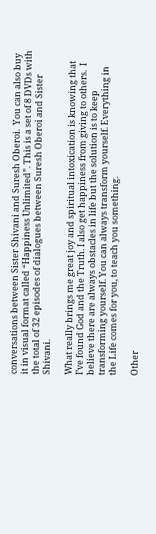conversations between Sister Shivani and Suresh Oberoi.  You can also buy it in visual format called “Happiness Unlimited”. This is a set of 8 DVDs with the total of 32 episodes of dialogues between Suresh Oberoi and Sister Shivani.

What really brings me great joy and spiritual intoxication is knowing that I’ve found God and the Truth. I also get happiness from giving to others.  I believe there are always obstacles in life but the solution is to keep transforming yourself. You can always transform yourself. Everything in the Life comes for you, to teach you something.

Other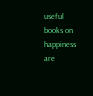useful books on happiness are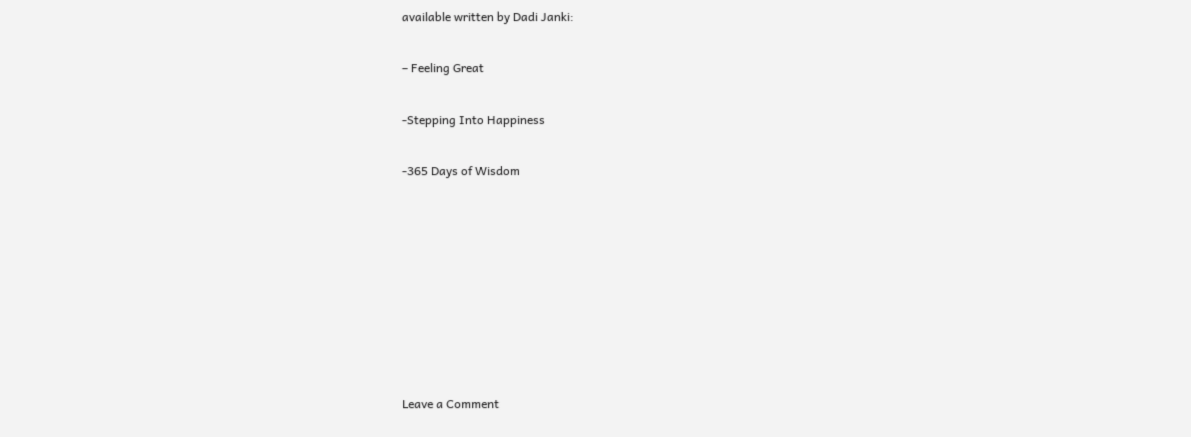available written by Dadi Janki:

– Feeling Great

-Stepping Into Happiness

-365 Days of Wisdom








Leave a Comment